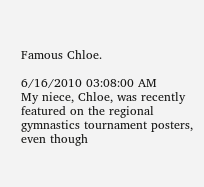Famous Chloe.

6/16/2010 03:08:00 AM
My niece, Chloe, was recently featured on the regional gymnastics tournament posters, even though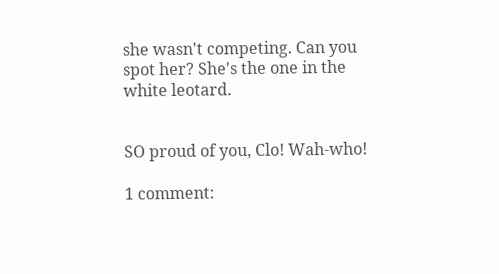she wasn't competing. Can you spot her? She's the one in the white leotard.


SO proud of you, Clo! Wah-who!

1 comment: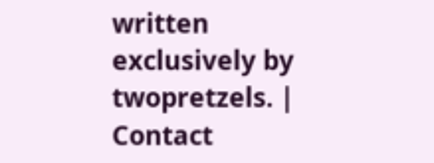written exclusively by twopretzels. | Contact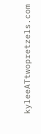kyleeATtwopretzels.com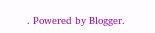. Powered by Blogger.